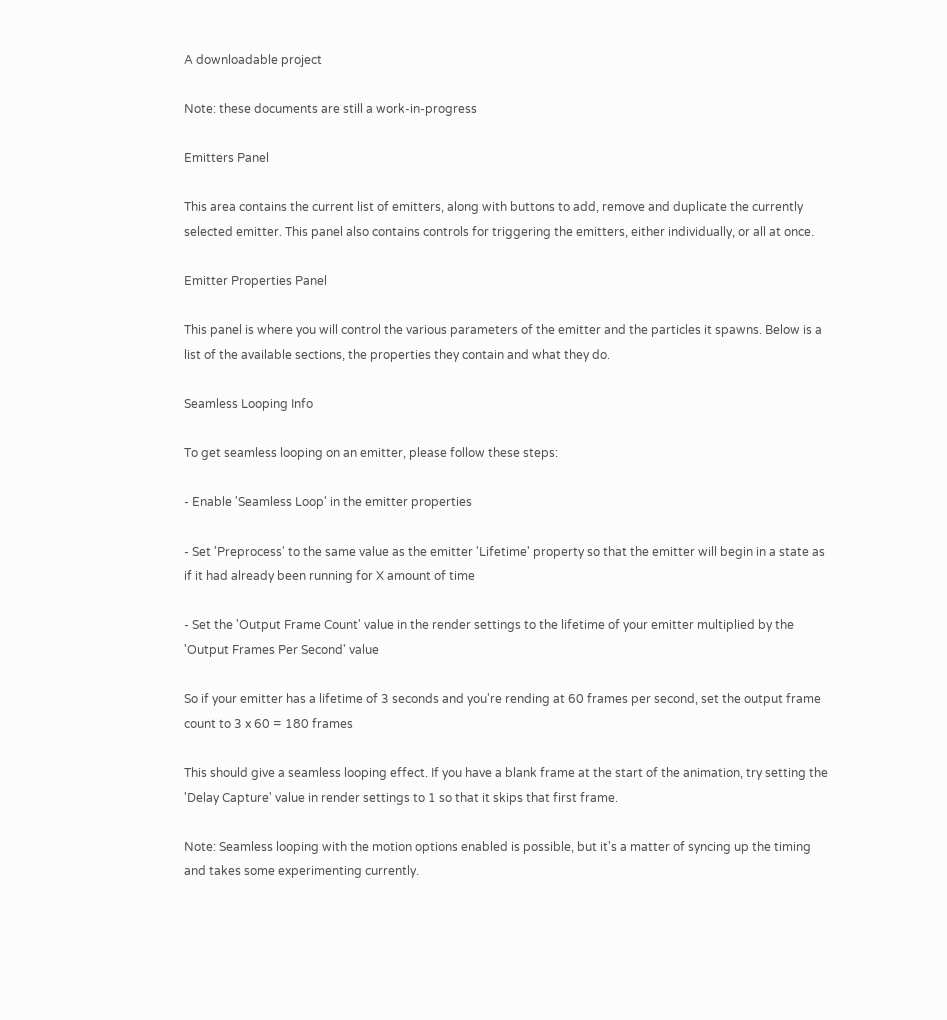A downloadable project

Note: these documents are still a work-in-progress

Emitters Panel

This area contains the current list of emitters, along with buttons to add, remove and duplicate the currently selected emitter. This panel also contains controls for triggering the emitters, either individually, or all at once.

Emitter Properties Panel

This panel is where you will control the various parameters of the emitter and the particles it spawns. Below is a list of the available sections, the properties they contain and what they do.

Seamless Looping Info

To get seamless looping on an emitter, please follow these steps:

- Enable 'Seamless Loop' in the emitter properties

- Set 'Preprocess' to the same value as the emitter 'Lifetime' property so that the emitter will begin in a state as if it had already been running for X amount of time

- Set the 'Output Frame Count' value in the render settings to the lifetime of your emitter multiplied by the 'Output Frames Per Second' value

So if your emitter has a lifetime of 3 seconds and you're rending at 60 frames per second, set the output frame count to 3 x 60 = 180 frames

This should give a seamless looping effect. If you have a blank frame at the start of the animation, try setting the 'Delay Capture' value in render settings to 1 so that it skips that first frame.

Note: Seamless looping with the motion options enabled is possible, but it's a matter of syncing up the timing and takes some experimenting currently.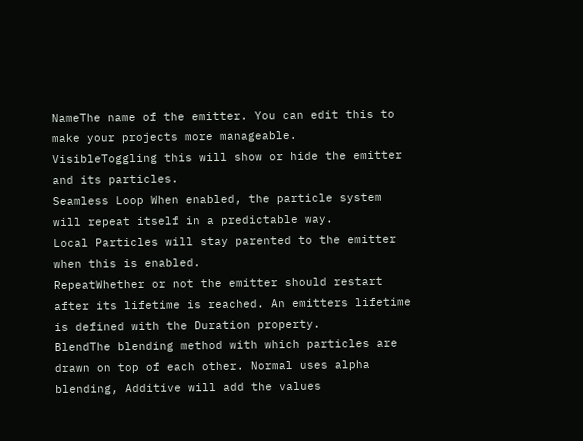NameThe name of the emitter. You can edit this to make your projects more manageable.
VisibleToggling this will show or hide the emitter and its particles.
Seamless Loop When enabled, the particle system will repeat itself in a predictable way.
Local Particles will stay parented to the emitter when this is enabled.
RepeatWhether or not the emitter should restart after its lifetime is reached. An emitters lifetime is defined with the Duration property.
BlendThe blending method with which particles are drawn on top of each other. Normal uses alpha blending, Additive will add the values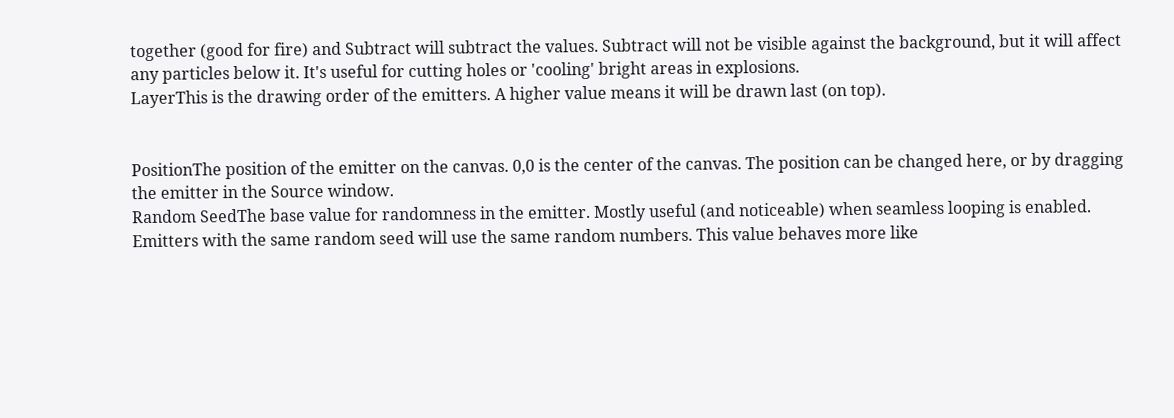together (good for fire) and Subtract will subtract the values. Subtract will not be visible against the background, but it will affect any particles below it. It's useful for cutting holes or 'cooling' bright areas in explosions.
LayerThis is the drawing order of the emitters. A higher value means it will be drawn last (on top).


PositionThe position of the emitter on the canvas. 0,0 is the center of the canvas. The position can be changed here, or by dragging the emitter in the Source window.
Random SeedThe base value for randomness in the emitter. Mostly useful (and noticeable) when seamless looping is enabled. Emitters with the same random seed will use the same random numbers. This value behaves more like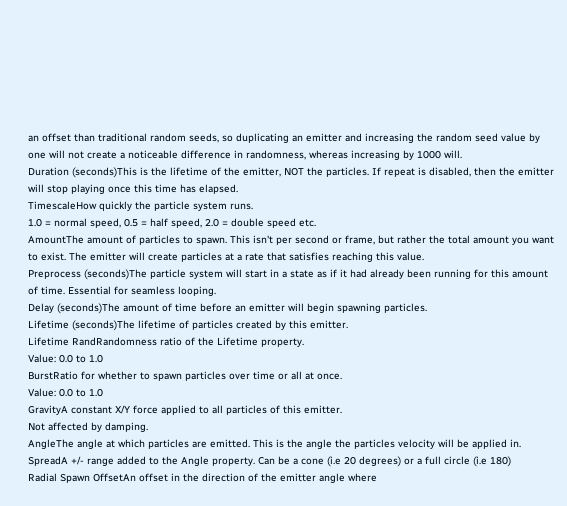an offset than traditional random seeds, so duplicating an emitter and increasing the random seed value by one will not create a noticeable difference in randomness, whereas increasing by 1000 will.
Duration (seconds)This is the lifetime of the emitter, NOT the particles. If repeat is disabled, then the emitter will stop playing once this time has elapsed.
TimescaleHow quickly the particle system runs.
1.0 = normal speed, 0.5 = half speed, 2.0 = double speed etc.
AmountThe amount of particles to spawn. This isn't per second or frame, but rather the total amount you want to exist. The emitter will create particles at a rate that satisfies reaching this value.
Preprocess (seconds)The particle system will start in a state as if it had already been running for this amount of time. Essential for seamless looping.
Delay (seconds)The amount of time before an emitter will begin spawning particles.
Lifetime (seconds)The lifetime of particles created by this emitter.
Lifetime RandRandomness ratio of the Lifetime property.
Value: 0.0 to 1.0
BurstRatio for whether to spawn particles over time or all at once.
Value: 0.0 to 1.0
GravityA constant X/Y force applied to all particles of this emitter.
Not affected by damping.
AngleThe angle at which particles are emitted. This is the angle the particles velocity will be applied in.
SpreadA +/- range added to the Angle property. Can be a cone (i.e 20 degrees) or a full circle (i.e 180)
Radial Spawn OffsetAn offset in the direction of the emitter angle where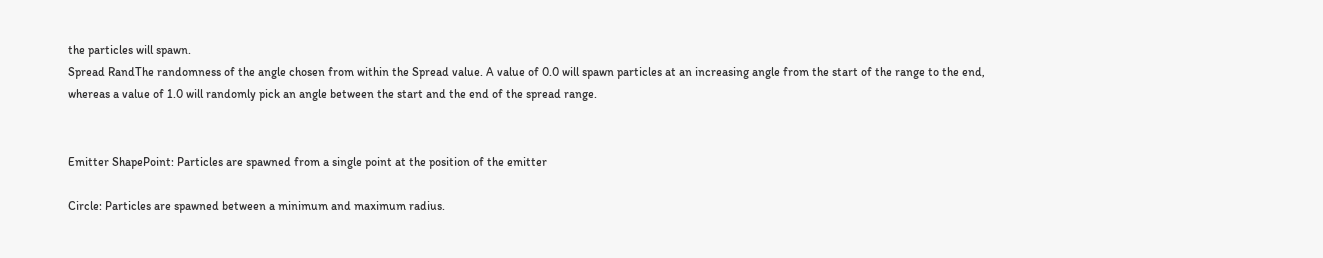the particles will spawn.
Spread RandThe randomness of the angle chosen from within the Spread value. A value of 0.0 will spawn particles at an increasing angle from the start of the range to the end, whereas a value of 1.0 will randomly pick an angle between the start and the end of the spread range.


Emitter ShapePoint: Particles are spawned from a single point at the position of the emitter

Circle: Particles are spawned between a minimum and maximum radius.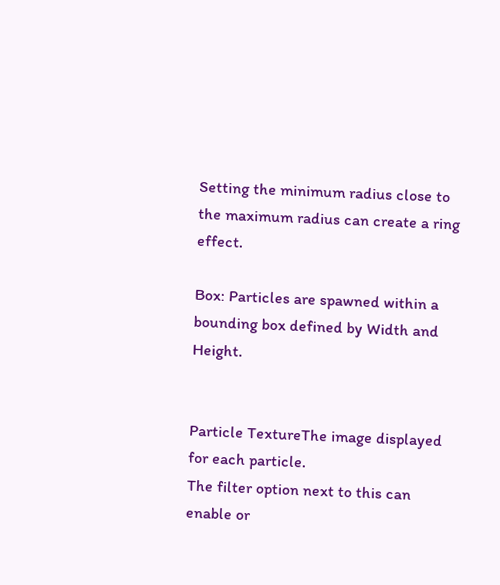Setting the minimum radius close to the maximum radius can create a ring effect.

Box: Particles are spawned within a bounding box defined by Width and Height.


Particle TextureThe image displayed for each particle.
The filter option next to this can enable or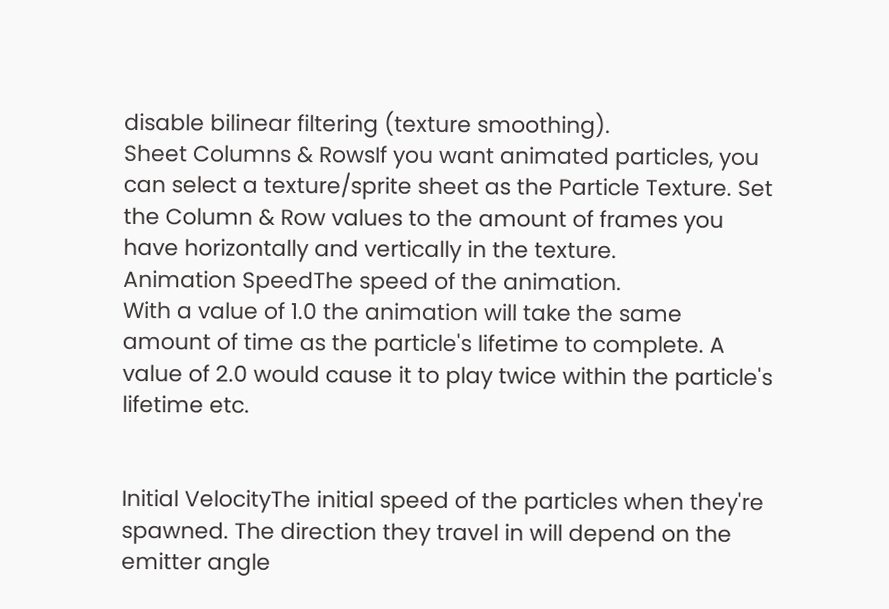disable bilinear filtering (texture smoothing).
Sheet Columns & RowsIf you want animated particles, you can select a texture/sprite sheet as the Particle Texture. Set the Column & Row values to the amount of frames you have horizontally and vertically in the texture.
Animation SpeedThe speed of the animation.
With a value of 1.0 the animation will take the same amount of time as the particle's lifetime to complete. A value of 2.0 would cause it to play twice within the particle's lifetime etc.


Initial VelocityThe initial speed of the particles when they're spawned. The direction they travel in will depend on the emitter angle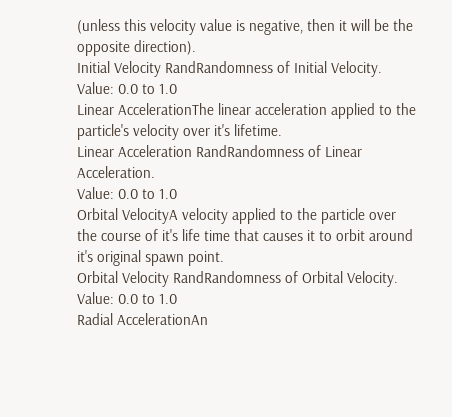(unless this velocity value is negative, then it will be the opposite direction).
Initial Velocity RandRandomness of Initial Velocity.
Value: 0.0 to 1.0
Linear AccelerationThe linear acceleration applied to the particle's velocity over it's lifetime.
Linear Acceleration RandRandomness of Linear Acceleration.
Value: 0.0 to 1.0
Orbital VelocityA velocity applied to the particle over the course of it's life time that causes it to orbit around it's original spawn point.
Orbital Velocity RandRandomness of Orbital Velocity.
Value: 0.0 to 1.0
Radial AccelerationAn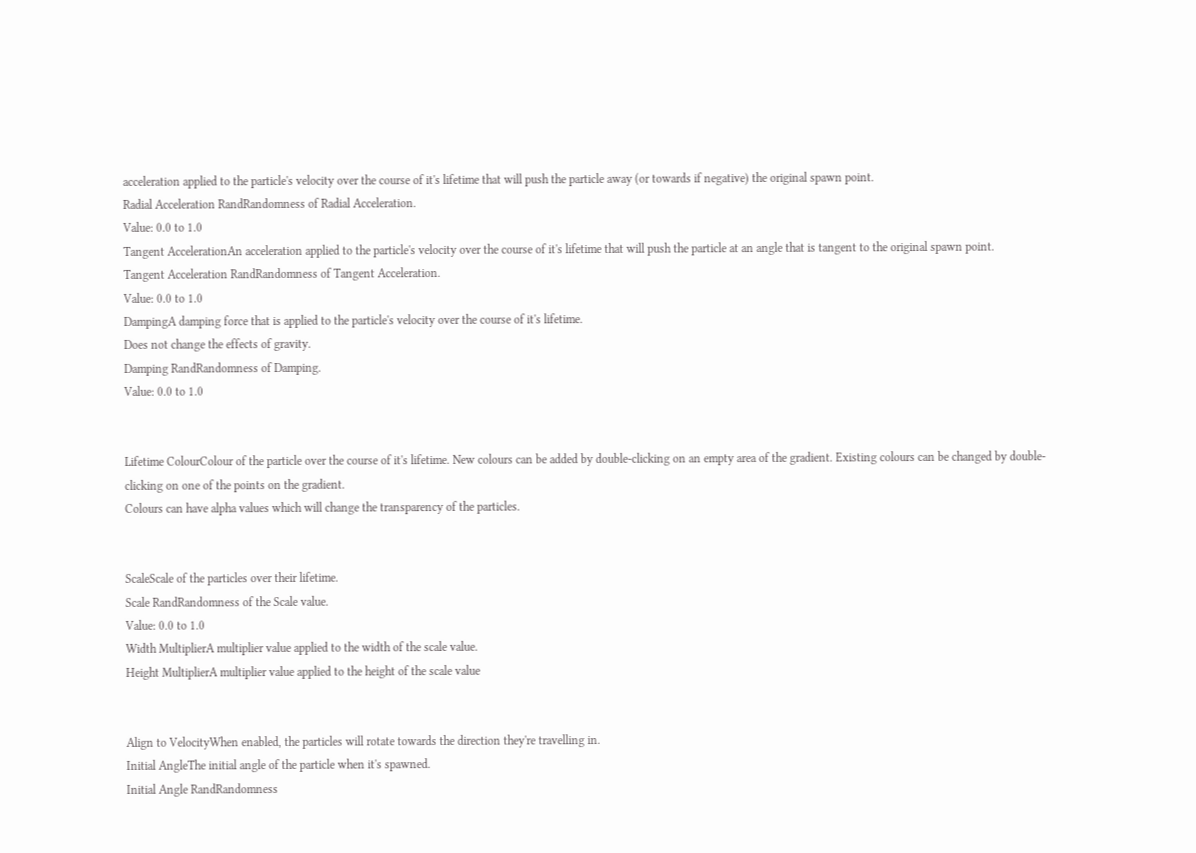acceleration applied to the particle's velocity over the course of it's lifetime that will push the particle away (or towards if negative) the original spawn point.
Radial Acceleration RandRandomness of Radial Acceleration.
Value: 0.0 to 1.0
Tangent AccelerationAn acceleration applied to the particle's velocity over the course of it's lifetime that will push the particle at an angle that is tangent to the original spawn point.
Tangent Acceleration RandRandomness of Tangent Acceleration.
Value: 0.0 to 1.0
DampingA damping force that is applied to the particle's velocity over the course of it's lifetime.
Does not change the effects of gravity.
Damping RandRandomness of Damping.
Value: 0.0 to 1.0


Lifetime ColourColour of the particle over the course of it's lifetime. New colours can be added by double-clicking on an empty area of the gradient. Existing colours can be changed by double-clicking on one of the points on the gradient.
Colours can have alpha values which will change the transparency of the particles.


ScaleScale of the particles over their lifetime.
Scale RandRandomness of the Scale value.
Value: 0.0 to 1.0
Width MultiplierA multiplier value applied to the width of the scale value.
Height MultiplierA multiplier value applied to the height of the scale value


Align to VelocityWhen enabled, the particles will rotate towards the direction they're travelling in.
Initial AngleThe initial angle of the particle when it's spawned.
Initial Angle RandRandomness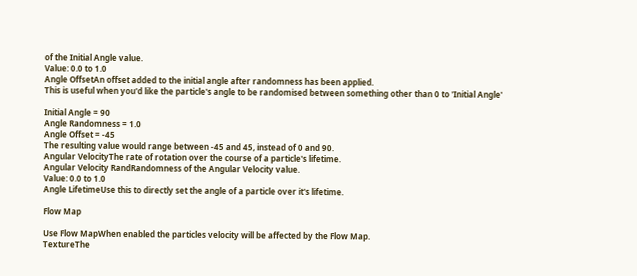of the Initial Angle value.
Value: 0.0 to 1.0
Angle OffsetAn offset added to the initial angle after randomness has been applied.
This is useful when you'd like the particle's angle to be randomised between something other than 0 to 'Initial Angle'

Initial Angle = 90
Angle Randomness = 1.0
Angle Offset = -45
The resulting value would range between -45 and 45, instead of 0 and 90.
Angular VelocityThe rate of rotation over the course of a particle's lifetime.
Angular Velocity RandRandomness of the Angular Velocity value.
Value: 0.0 to 1.0
Angle LifetimeUse this to directly set the angle of a particle over it's lifetime.

Flow Map

Use Flow MapWhen enabled the particles velocity will be affected by the Flow Map.
TextureThe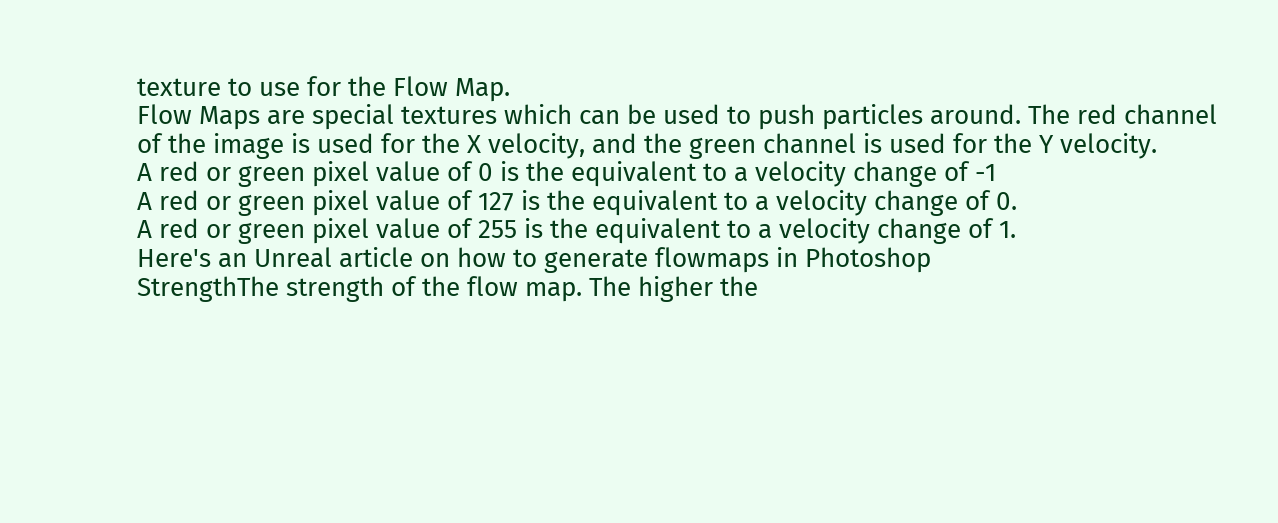texture to use for the Flow Map.
Flow Maps are special textures which can be used to push particles around. The red channel of the image is used for the X velocity, and the green channel is used for the Y velocity.
A red or green pixel value of 0 is the equivalent to a velocity change of -1
A red or green pixel value of 127 is the equivalent to a velocity change of 0.
A red or green pixel value of 255 is the equivalent to a velocity change of 1.
Here's an Unreal article on how to generate flowmaps in Photoshop
StrengthThe strength of the flow map. The higher the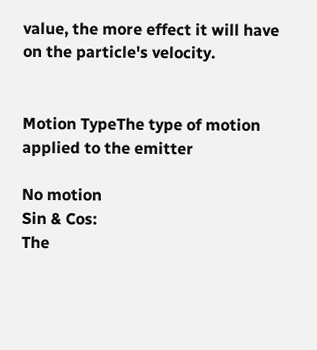value, the more effect it will have on the particle's velocity.


Motion TypeThe type of motion applied to the emitter

No motion
Sin & Cos:
The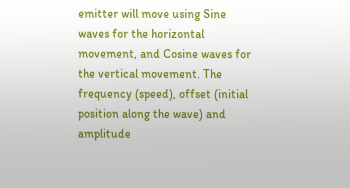emitter will move using Sine waves for the horizontal movement, and Cosine waves for the vertical movement. The frequency (speed), offset (initial position along the wave) and amplitude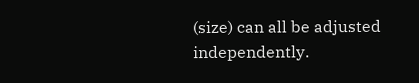(size) can all be adjusted independently.